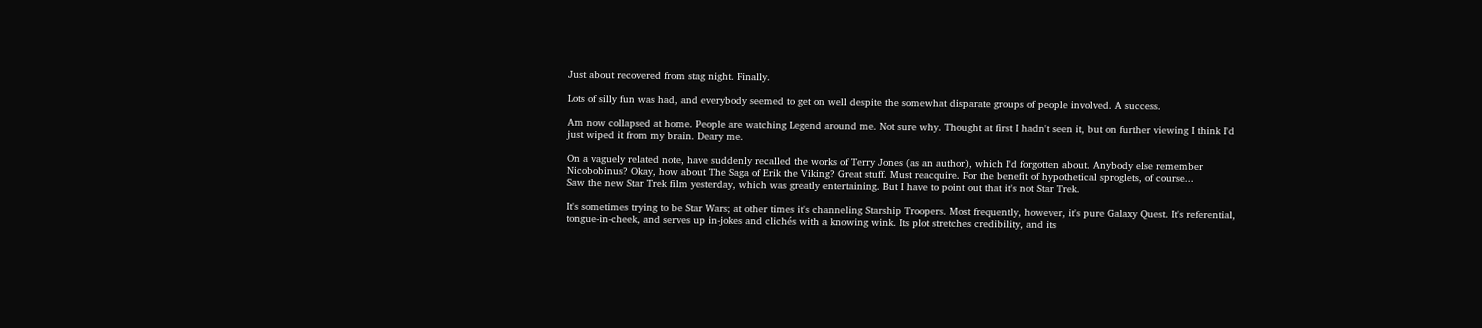Just about recovered from stag night. Finally.

Lots of silly fun was had, and everybody seemed to get on well despite the somewhat disparate groups of people involved. A success.

Am now collapsed at home. People are watching Legend around me. Not sure why. Thought at first I hadn't seen it, but on further viewing I think I'd just wiped it from my brain. Deary me.

On a vaguely related note, have suddenly recalled the works of Terry Jones (as an author), which I'd forgotten about. Anybody else remember Nicobobinus? Okay, how about The Saga of Erik the Viking? Great stuff. Must reacquire. For the benefit of hypothetical sproglets, of course...
Saw the new Star Trek film yesterday, which was greatly entertaining. But I have to point out that it's not Star Trek.

It's sometimes trying to be Star Wars; at other times it's channeling Starship Troopers. Most frequently, however, it's pure Galaxy Quest. It's referential, tongue-in-cheek, and serves up in-jokes and clichés with a knowing wink. Its plot stretches credibility, and its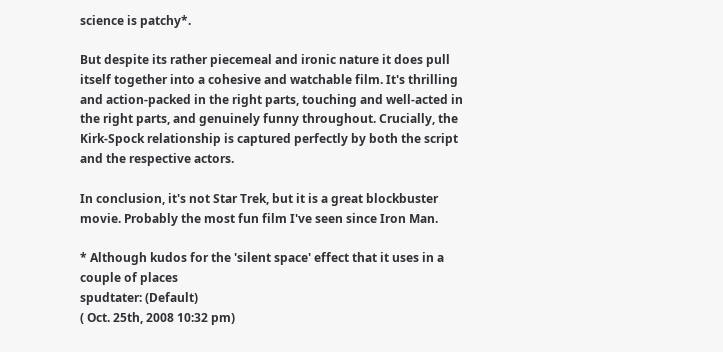science is patchy*.

But despite its rather piecemeal and ironic nature it does pull itself together into a cohesive and watchable film. It's thrilling and action-packed in the right parts, touching and well-acted in the right parts, and genuinely funny throughout. Crucially, the Kirk-Spock relationship is captured perfectly by both the script and the respective actors.

In conclusion, it's not Star Trek, but it is a great blockbuster movie. Probably the most fun film I've seen since Iron Man.

* Although kudos for the 'silent space' effect that it uses in a couple of places
spudtater: (Default)
( Oct. 25th, 2008 10:32 pm)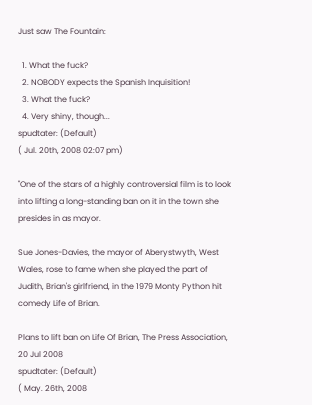Just saw The Fountain:

  1. What the fuck?
  2. NOBODY expects the Spanish Inquisition!
  3. What the fuck?
  4. Very shiny, though...
spudtater: (Default)
( Jul. 20th, 2008 02:07 pm)

"One of the stars of a highly controversial film is to look into lifting a long-standing ban on it in the town she presides in as mayor.

Sue Jones-Davies, the mayor of Aberystwyth, West Wales, rose to fame when she played the part of Judith, Brian's girlfriend, in the 1979 Monty Python hit comedy Life of Brian.

Plans to lift ban on Life Of Brian, The Press Association, 20 Jul 2008
spudtater: (Default)
( May. 26th, 2008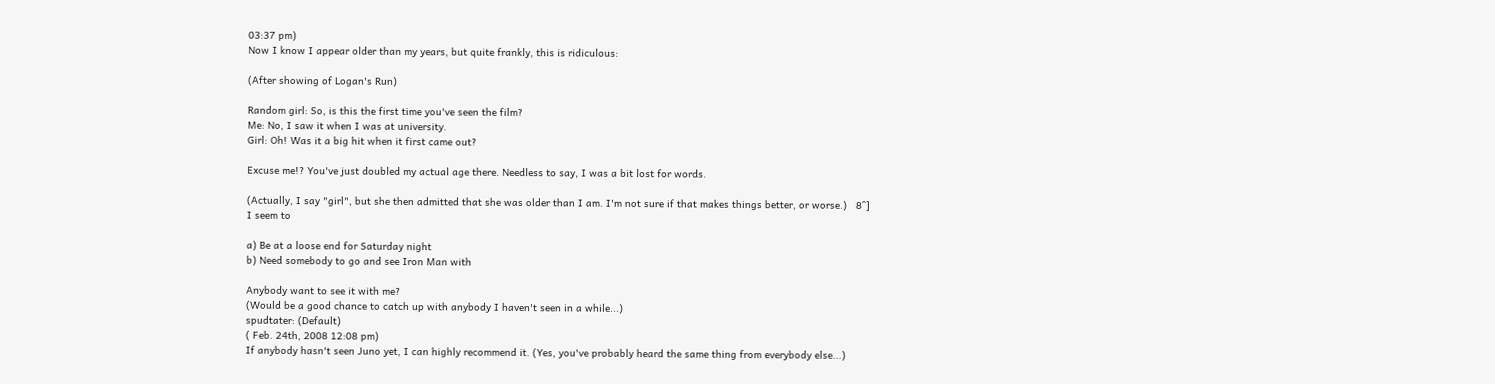03:37 pm)
Now I know I appear older than my years, but quite frankly, this is ridiculous:

(After showing of Logan's Run)

Random girl: So, is this the first time you've seen the film?
Me: No, I saw it when I was at university.
Girl: Oh! Was it a big hit when it first came out?

Excuse me!? You've just doubled my actual age there. Needless to say, I was a bit lost for words.

(Actually, I say "girl", but she then admitted that she was older than I am. I'm not sure if that makes things better, or worse.)   8^]
I seem to

a) Be at a loose end for Saturday night
b) Need somebody to go and see Iron Man with

Anybody want to see it with me?
(Would be a good chance to catch up with anybody I haven't seen in a while...)
spudtater: (Default)
( Feb. 24th, 2008 12:08 pm)
If anybody hasn't seen Juno yet, I can highly recommend it. (Yes, you've probably heard the same thing from everybody else...)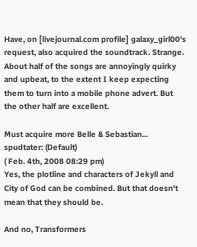Have, on [livejournal.com profile] galaxy_girl00's request, also acquired the soundtrack. Strange. About half of the songs are annoyingly quirky and upbeat, to the extent I keep expecting them to turn into a mobile phone advert. But the other half are excellent.

Must acquire more Belle & Sebastian...
spudtater: (Default)
( Feb. 4th, 2008 08:29 pm)
Yes, the plotline and characters of Jekyll and City of God can be combined. But that doesn't mean that they should be.

And no, Transformers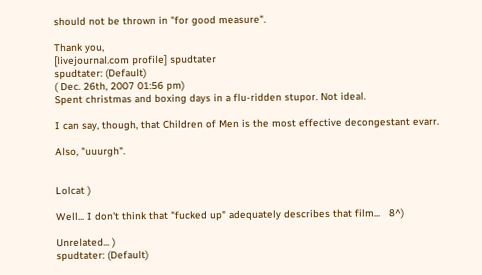should not be thrown in "for good measure".

Thank you,
[livejournal.com profile] spudtater
spudtater: (Default)
( Dec. 26th, 2007 01:56 pm)
Spent christmas and boxing days in a flu-ridden stupor. Not ideal.

I can say, though, that Children of Men is the most effective decongestant evarr.

Also, "uuurgh".


Lolcat )

Well... I don't think that "fucked up" adequately describes that film...   8^)

Unrelated... )
spudtater: (Default)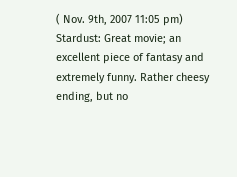( Nov. 9th, 2007 11:05 pm)
Stardust: Great movie; an excellent piece of fantasy and extremely funny. Rather cheesy ending, but no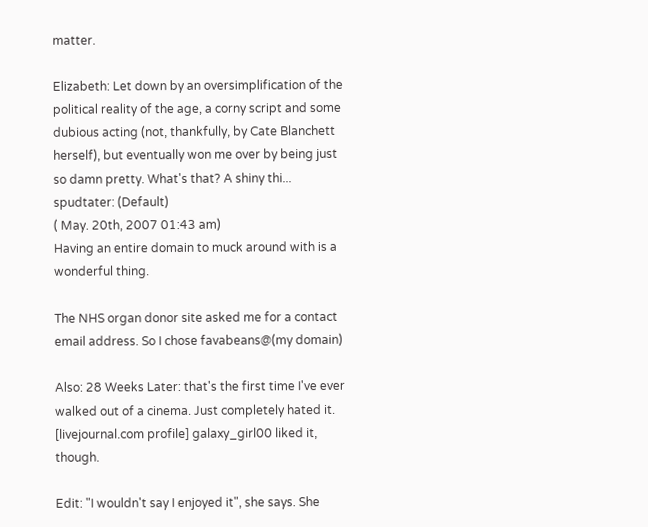matter.

Elizabeth: Let down by an oversimplification of the political reality of the age, a corny script and some dubious acting (not, thankfully, by Cate Blanchett herself), but eventually won me over by being just so damn pretty. What's that? A shiny thi...
spudtater: (Default)
( May. 20th, 2007 01:43 am)
Having an entire domain to muck around with is a wonderful thing.

The NHS organ donor site asked me for a contact email address. So I chose favabeans@(my domain)

Also: 28 Weeks Later: that's the first time I've ever walked out of a cinema. Just completely hated it. [livejournal.com profile] galaxy_girl00 liked it, though.

Edit: "I wouldn't say I enjoyed it", she says. She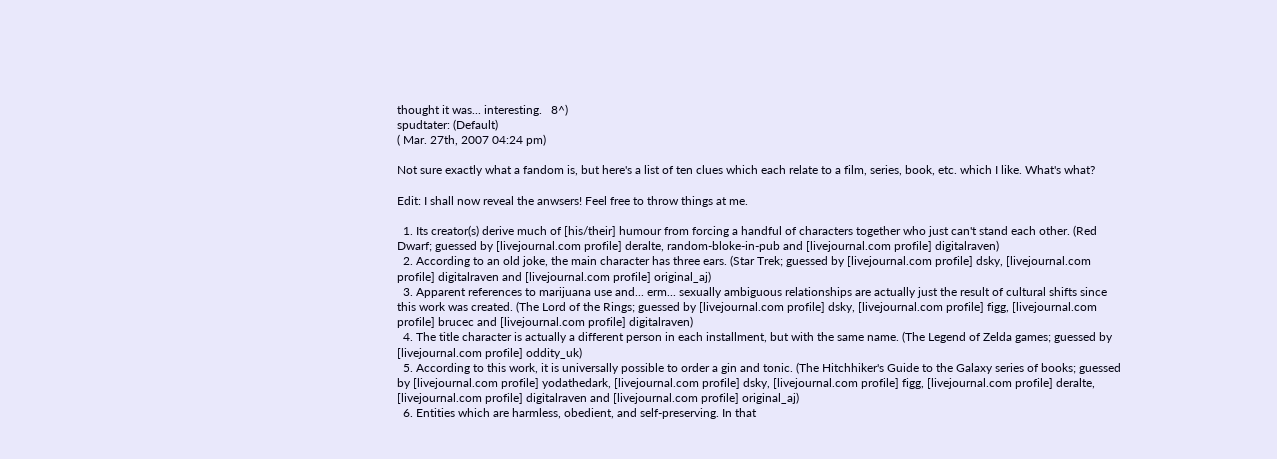thought it was... interesting.   8^)
spudtater: (Default)
( Mar. 27th, 2007 04:24 pm)

Not sure exactly what a fandom is, but here's a list of ten clues which each relate to a film, series, book, etc. which I like. What's what?

Edit: I shall now reveal the anwsers! Feel free to throw things at me.

  1. Its creator(s) derive much of [his/their] humour from forcing a handful of characters together who just can't stand each other. (Red Dwarf; guessed by [livejournal.com profile] deralte, random-bloke-in-pub and [livejournal.com profile] digitalraven)
  2. According to an old joke, the main character has three ears. (Star Trek; guessed by [livejournal.com profile] dsky, [livejournal.com profile] digitalraven and [livejournal.com profile] original_aj)
  3. Apparent references to marijuana use and... erm... sexually ambiguous relationships are actually just the result of cultural shifts since this work was created. (The Lord of the Rings; guessed by [livejournal.com profile] dsky, [livejournal.com profile] figg, [livejournal.com profile] brucec and [livejournal.com profile] digitalraven)
  4. The title character is actually a different person in each installment, but with the same name. (The Legend of Zelda games; guessed by [livejournal.com profile] oddity_uk)
  5. According to this work, it is universally possible to order a gin and tonic. (The Hitchhiker's Guide to the Galaxy series of books; guessed by [livejournal.com profile] yodathedark, [livejournal.com profile] dsky, [livejournal.com profile] figg, [livejournal.com profile] deralte, [livejournal.com profile] digitalraven and [livejournal.com profile] original_aj)
  6. Entities which are harmless, obedient, and self-preserving. In that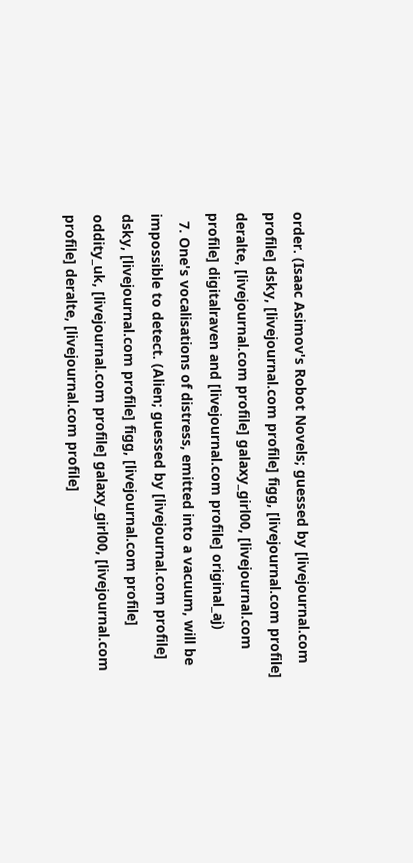order. (Isaac Asimov's Robot Novels; guessed by [livejournal.com profile] dsky, [livejournal.com profile] figg, [livejournal.com profile] deralte, [livejournal.com profile] galaxy_girl00, [livejournal.com profile] digitalraven and [livejournal.com profile] original_aj)
  7. One's vocalisations of distress, emitted into a vacuum, will be impossible to detect. (Alien; guessed by [livejournal.com profile] dsky, [livejournal.com profile] figg, [livejournal.com profile] oddity_uk, [livejournal.com profile] galaxy_girl00, [livejournal.com profile] deralte, [livejournal.com profile]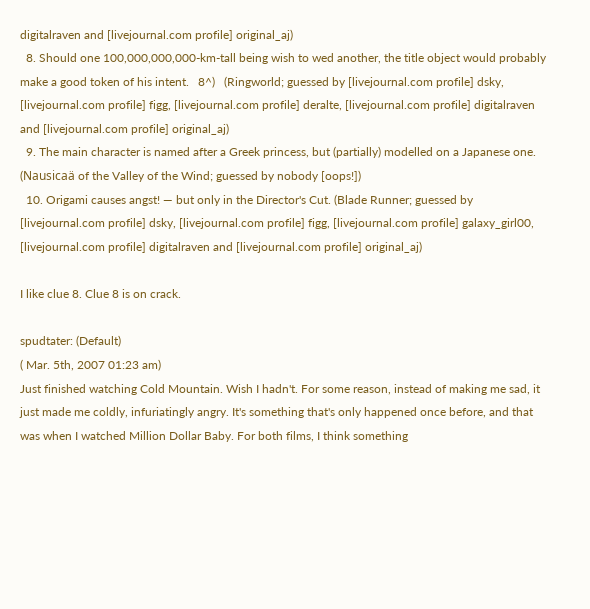digitalraven and [livejournal.com profile] original_aj)
  8. Should one 100,000,000,000-km-tall being wish to wed another, the title object would probably make a good token of his intent.   8^)   (Ringworld; guessed by [livejournal.com profile] dsky, [livejournal.com profile] figg, [livejournal.com profile] deralte, [livejournal.com profile] digitalraven and [livejournal.com profile] original_aj)
  9. The main character is named after a Greek princess, but (partially) modelled on a Japanese one. (Nausicaä of the Valley of the Wind; guessed by nobody [oops!])
  10. Origami causes angst! — but only in the Director's Cut. (Blade Runner; guessed by [livejournal.com profile] dsky, [livejournal.com profile] figg, [livejournal.com profile] galaxy_girl00, [livejournal.com profile] digitalraven and [livejournal.com profile] original_aj)

I like clue 8. Clue 8 is on crack.

spudtater: (Default)
( Mar. 5th, 2007 01:23 am)
Just finished watching Cold Mountain. Wish I hadn't. For some reason, instead of making me sad, it just made me coldly, infuriatingly angry. It's something that's only happened once before, and that was when I watched Million Dollar Baby. For both films, I think something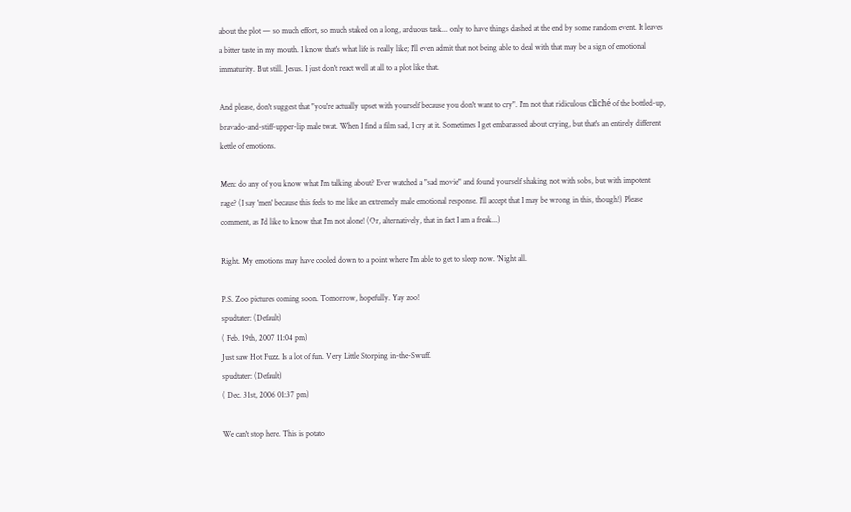about the plot — so much effort, so much staked on a long, arduous task... only to have things dashed at the end by some random event. It leaves a bitter taste in my mouth. I know that's what life is really like; I'll even admit that not being able to deal with that may be a sign of emotional immaturity. But still. Jesus. I just don't react well at all to a plot like that.

And please, don't suggest that "you're actually upset with yourself because you don't want to cry". I'm not that ridiculous cliché of the bottled-up, bravado-and-stiff-upper-lip male twat. When I find a film sad, I cry at it. Sometimes I get embarassed about crying, but that's an entirely different kettle of emotions.

Men: do any of you know what I'm talking about? Ever watched a "sad movie" and found yourself shaking not with sobs, but with impotent rage? (I say 'men' because this feels to me like an extremely male emotional response. I'll accept that I may be wrong in this, though!) Please comment, as I'd like to know that I'm not alone! (Or, alternatively, that in fact I am a freak...)

Right. My emotions may have cooled down to a point where I'm able to get to sleep now. 'Night all.

P.S. Zoo pictures coming soon. Tomorrow, hopefully. Yay zoo!
spudtater: (Default)
( Feb. 19th, 2007 11:04 pm)
Just saw Hot Fuzz. Is a lot of fun. Very Little Storping in-the-Swuff.
spudtater: (Default)
( Dec. 31st, 2006 01:37 pm)

We can't stop here. This is potato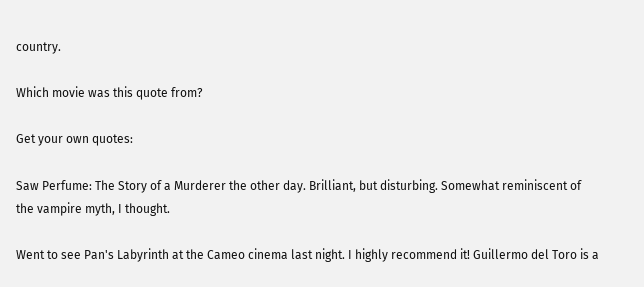country.

Which movie was this quote from?

Get your own quotes:

Saw Perfume: The Story of a Murderer the other day. Brilliant, but disturbing. Somewhat reminiscent of the vampire myth, I thought.

Went to see Pan's Labyrinth at the Cameo cinema last night. I highly recommend it! Guillermo del Toro is a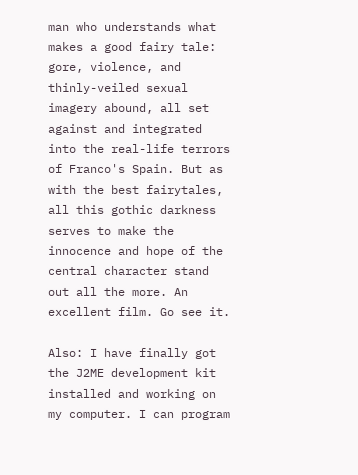man who understands what makes a good fairy tale: gore, violence, and thinly-veiled sexual imagery abound, all set against and integrated into the real-life terrors of Franco's Spain. But as with the best fairytales, all this gothic darkness serves to make the innocence and hope of the central character stand out all the more. An excellent film. Go see it.

Also: I have finally got the J2ME development kit installed and working on my computer. I can program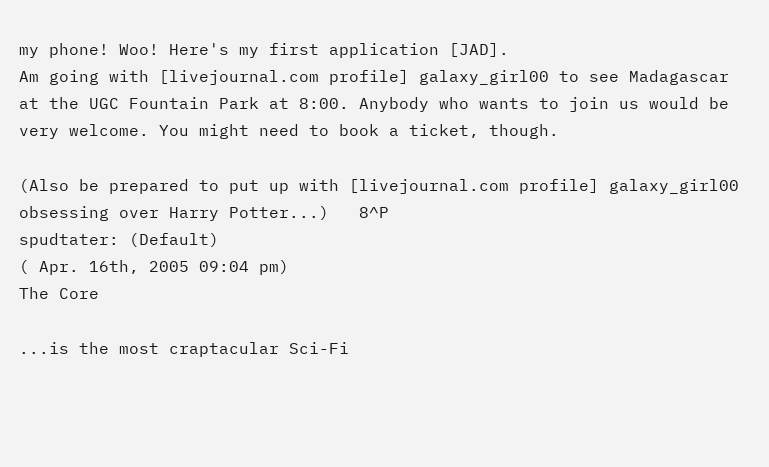my phone! Woo! Here's my first application [JAD].
Am going with [livejournal.com profile] galaxy_girl00 to see Madagascar at the UGC Fountain Park at 8:00. Anybody who wants to join us would be very welcome. You might need to book a ticket, though.

(Also be prepared to put up with [livejournal.com profile] galaxy_girl00 obsessing over Harry Potter...)   8^P
spudtater: (Default)
( Apr. 16th, 2005 09:04 pm)
The Core

...is the most craptacular Sci-Fi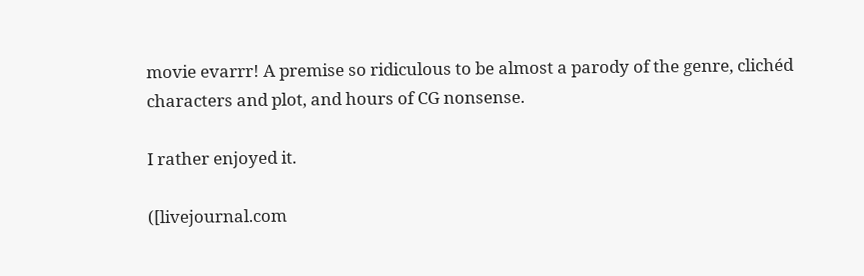movie evarrr! A premise so ridiculous to be almost a parody of the genre, clichéd characters and plot, and hours of CG nonsense.

I rather enjoyed it.

([livejournal.com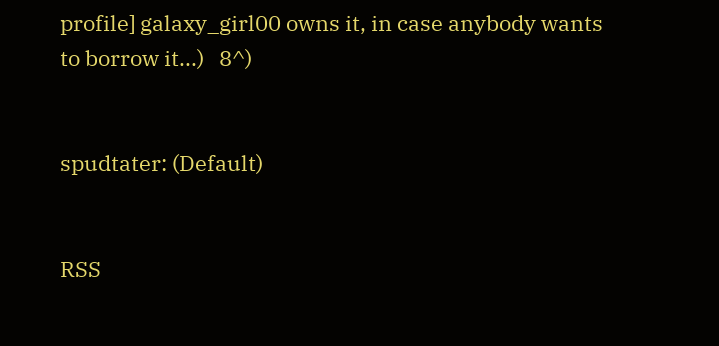profile] galaxy_girl00 owns it, in case anybody wants to borrow it...)   8^)


spudtater: (Default)


RSS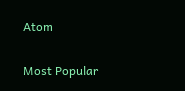Atom

Most Popular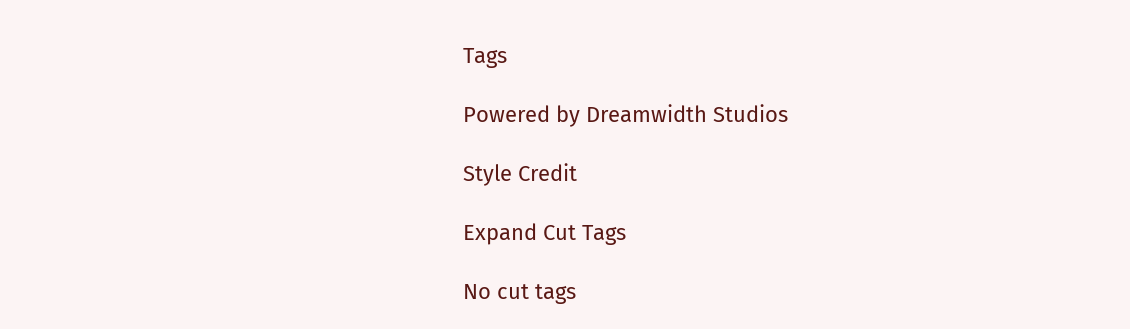Tags

Powered by Dreamwidth Studios

Style Credit

Expand Cut Tags

No cut tags